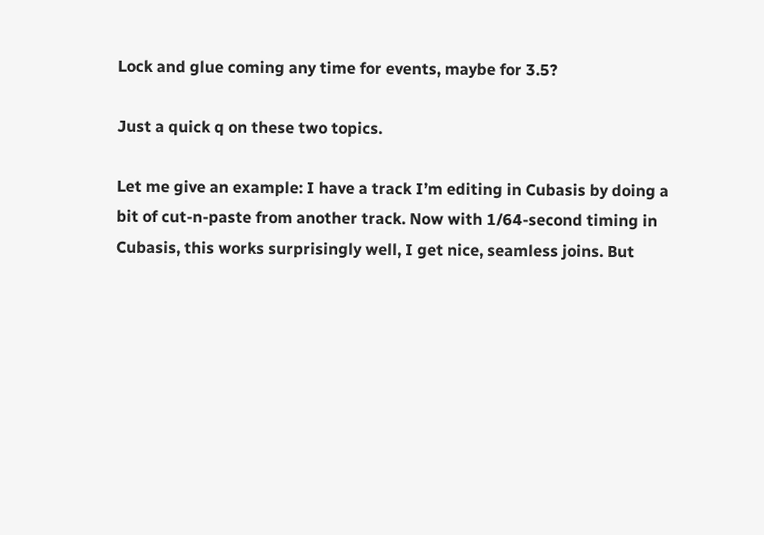Lock and glue coming any time for events, maybe for 3.5?

Just a quick q on these two topics.

Let me give an example: I have a track I’m editing in Cubasis by doing a bit of cut-n-paste from another track. Now with 1/64-second timing in Cubasis, this works surprisingly well, I get nice, seamless joins. But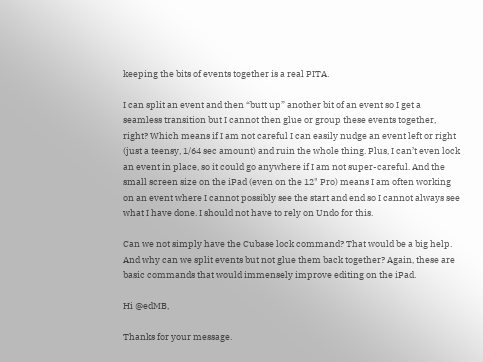keeping the bits of events together is a real PITA.

I can split an event and then “butt up” another bit of an event so I get a seamless transition but I cannot then glue or group these events together, right? Which means if I am not careful I can easily nudge an event left or right (just a teensy, 1/64 sec amount) and ruin the whole thing. Plus, I can’t even lock an event in place, so it could go anywhere if I am not super-careful. And the small screen size on the iPad (even on the 12" Pro) means I am often working on an event where I cannot possibly see the start and end so I cannot always see what I have done. I should not have to rely on Undo for this.

Can we not simply have the Cubase lock command? That would be a big help. And why can we split events but not glue them back together? Again, these are basic commands that would immensely improve editing on the iPad.

Hi @edMB,

Thanks for your message.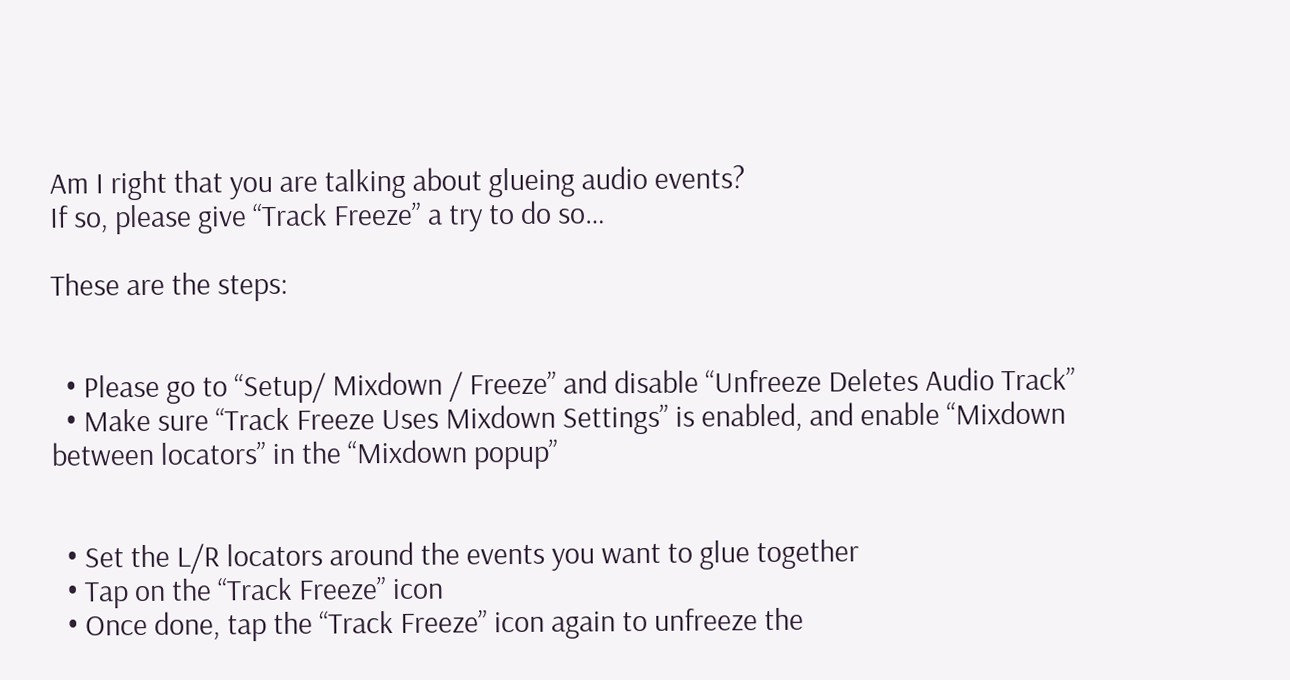Am I right that you are talking about glueing audio events?
If so, please give “Track Freeze” a try to do so…

These are the steps:


  • Please go to “Setup/ Mixdown / Freeze” and disable “Unfreeze Deletes Audio Track”
  • Make sure “Track Freeze Uses Mixdown Settings” is enabled, and enable “Mixdown between locators” in the “Mixdown popup”


  • Set the L/R locators around the events you want to glue together
  • Tap on the “Track Freeze” icon
  • Once done, tap the “Track Freeze” icon again to unfreeze the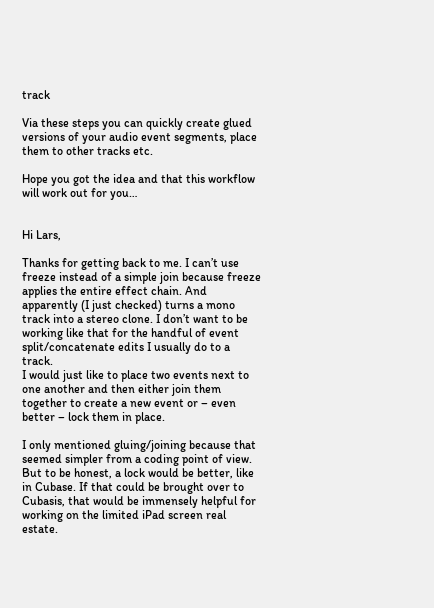track

Via these steps you can quickly create glued versions of your audio event segments, place them to other tracks etc.

Hope you got the idea and that this workflow will work out for you…


Hi Lars,

Thanks for getting back to me. I can’t use freeze instead of a simple join because freeze applies the entire effect chain. And apparently (I just checked) turns a mono track into a stereo clone. I don’t want to be working like that for the handful of event split/concatenate edits I usually do to a track.
I would just like to place two events next to one another and then either join them together to create a new event or – even better – lock them in place.

I only mentioned gluing/joining because that seemed simpler from a coding point of view. But to be honest, a lock would be better, like in Cubase. If that could be brought over to Cubasis, that would be immensely helpful for working on the limited iPad screen real estate.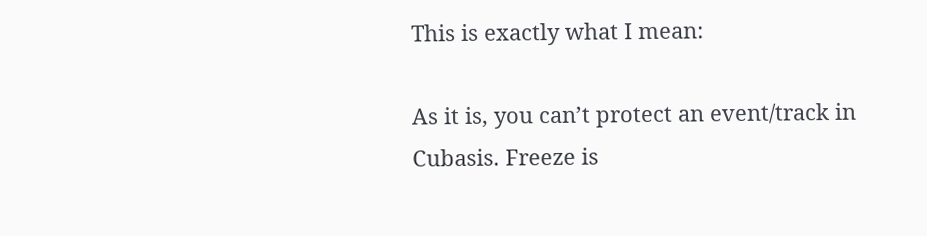This is exactly what I mean:

As it is, you can’t protect an event/track in Cubasis. Freeze is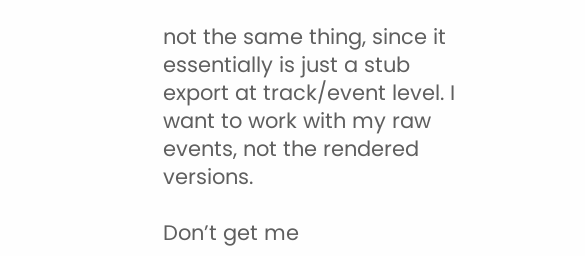not the same thing, since it essentially is just a stub export at track/event level. I want to work with my raw events, not the rendered versions.

Don’t get me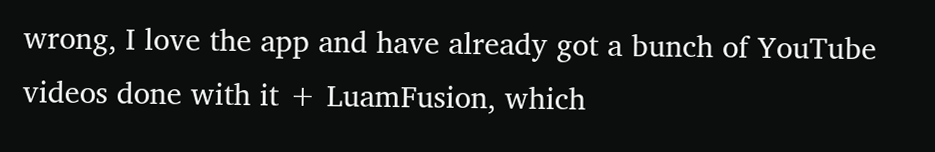wrong, I love the app and have already got a bunch of YouTube videos done with it + LuamFusion, which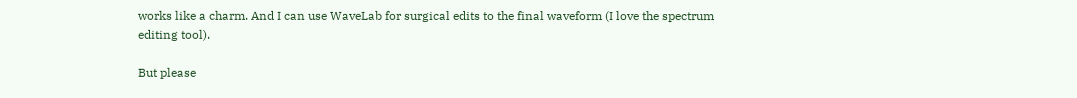works like a charm. And I can use WaveLab for surgical edits to the final waveform (I love the spectrum editing tool).

But please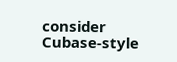consider Cubase-style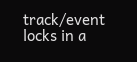track/event locks in a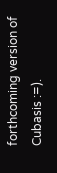forthcoming version of Cubasis :=).